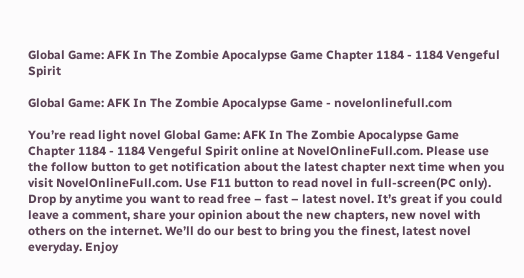Global Game: AFK In The Zombie Apocalypse Game Chapter 1184 - 1184 Vengeful Spirit

Global Game: AFK In The Zombie Apocalypse Game - novelonlinefull.com

You’re read light novel Global Game: AFK In The Zombie Apocalypse Game Chapter 1184 - 1184 Vengeful Spirit online at NovelOnlineFull.com. Please use the follow button to get notification about the latest chapter next time when you visit NovelOnlineFull.com. Use F11 button to read novel in full-screen(PC only). Drop by anytime you want to read free – fast – latest novel. It’s great if you could leave a comment, share your opinion about the new chapters, new novel with others on the internet. We’ll do our best to bring you the finest, latest novel everyday. Enjoy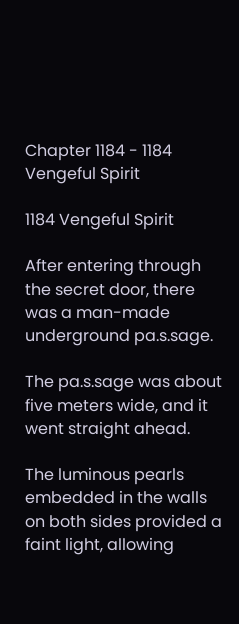Chapter 1184 - 1184 Vengeful Spirit

1184 Vengeful Spirit

After entering through the secret door, there was a man-made underground pa.s.sage.

The pa.s.sage was about five meters wide, and it went straight ahead.

The luminous pearls embedded in the walls on both sides provided a faint light, allowing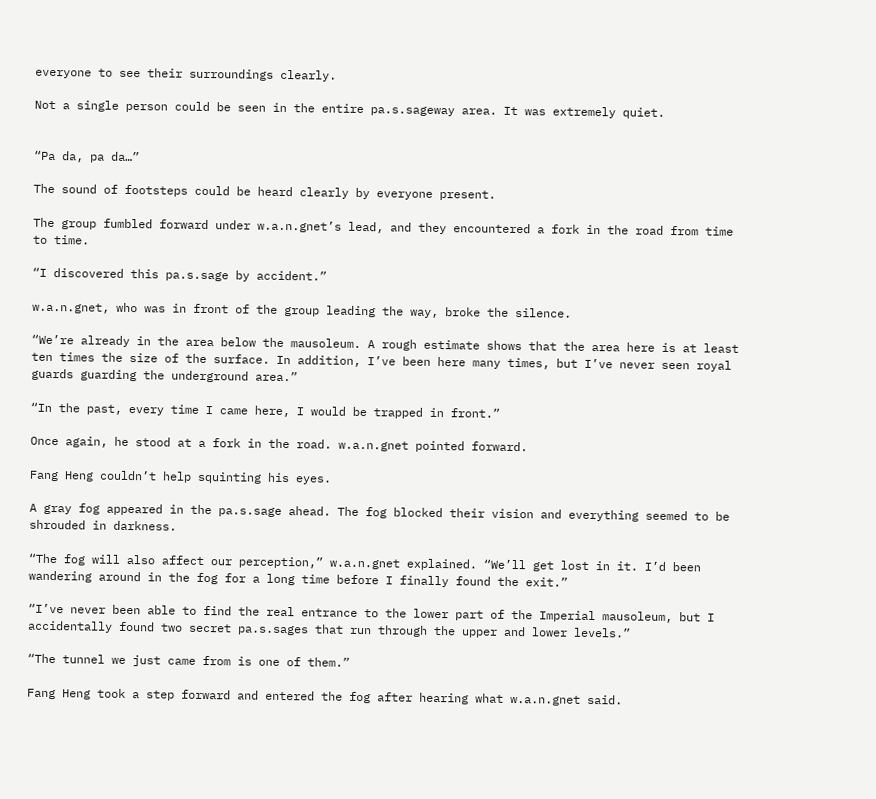everyone to see their surroundings clearly.

Not a single person could be seen in the entire pa.s.sageway area. It was extremely quiet.


“Pa da, pa da…”

The sound of footsteps could be heard clearly by everyone present.

The group fumbled forward under w.a.n.gnet’s lead, and they encountered a fork in the road from time to time.

“I discovered this pa.s.sage by accident.”

w.a.n.gnet, who was in front of the group leading the way, broke the silence.

“We’re already in the area below the mausoleum. A rough estimate shows that the area here is at least ten times the size of the surface. In addition, I’ve been here many times, but I’ve never seen royal guards guarding the underground area.”

“In the past, every time I came here, I would be trapped in front.”

Once again, he stood at a fork in the road. w.a.n.gnet pointed forward.

Fang Heng couldn’t help squinting his eyes.

A gray fog appeared in the pa.s.sage ahead. The fog blocked their vision and everything seemed to be shrouded in darkness.

“The fog will also affect our perception,” w.a.n.gnet explained. “We’ll get lost in it. I’d been wandering around in the fog for a long time before I finally found the exit.”

“I’ve never been able to find the real entrance to the lower part of the Imperial mausoleum, but I accidentally found two secret pa.s.sages that run through the upper and lower levels.”

“The tunnel we just came from is one of them.”

Fang Heng took a step forward and entered the fog after hearing what w.a.n.gnet said.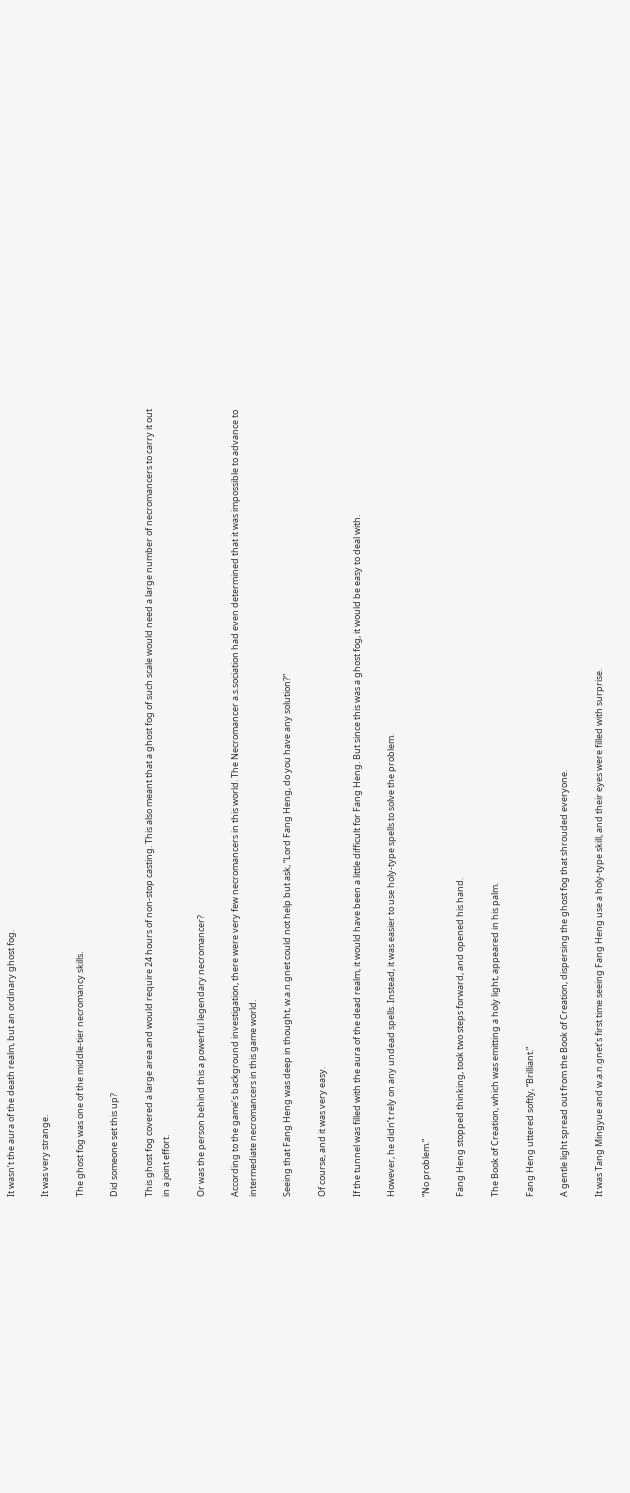It wasn’t the aura of the death realm, but an ordinary ghost fog.

It was very strange.

The ghost fog was one of the middle-tier necromancy skills.

Did someone set this up?

This ghost fog covered a large area and would require 24 hours of non-stop casting. This also meant that a ghost fog of such scale would need a large number of necromancers to carry it out in a joint effort.

Or was the person behind this a powerful legendary necromancer?

According to the game’s background investigation, there were very few necromancers in this world. The Necromancer a.s.sociation had even determined that it was impossible to advance to intermediate necromancers in this game world.

Seeing that Fang Heng was deep in thought, w.a.n.gnet could not help but ask, “Lord Fang Heng, do you have any solution?”

Of course, and it was very easy.

If the tunnel was filled with the aura of the dead realm, it would have been a little difficult for Fang Heng. But since this was a ghost fog, it would be easy to deal with.

However, he didn’t rely on any undead spells. Instead, it was easier to use holy-type spells to solve the problem.

“No problem.”

Fang Heng stopped thinking, took two steps forward, and opened his hand.

The Book of Creation, which was emitting a holy light, appeared in his palm.

Fang Heng uttered softly, “Brilliant.”

A gentle light spread out from the Book of Creation, dispersing the ghost fog that shrouded everyone.

It was Tang Mingyue and w.a.n.gnet’s first time seeing Fang Heng use a holy-type skill, and their eyes were filled with surprise.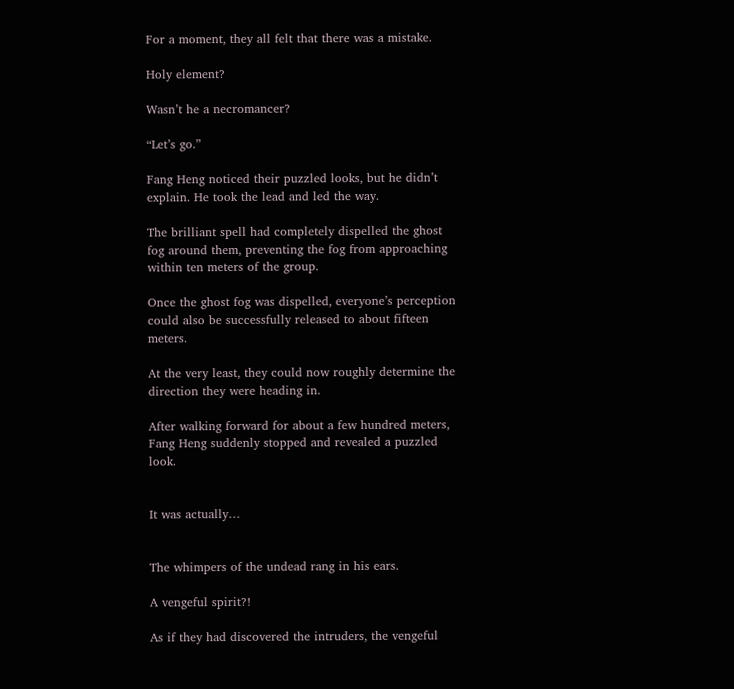For a moment, they all felt that there was a mistake.

Holy element?

Wasn’t he a necromancer?

“Let’s go.”

Fang Heng noticed their puzzled looks, but he didn’t explain. He took the lead and led the way.

The brilliant spell had completely dispelled the ghost fog around them, preventing the fog from approaching within ten meters of the group.

Once the ghost fog was dispelled, everyone’s perception could also be successfully released to about fifteen meters.

At the very least, they could now roughly determine the direction they were heading in.

After walking forward for about a few hundred meters, Fang Heng suddenly stopped and revealed a puzzled look.


It was actually…


The whimpers of the undead rang in his ears.

A vengeful spirit?!

As if they had discovered the intruders, the vengeful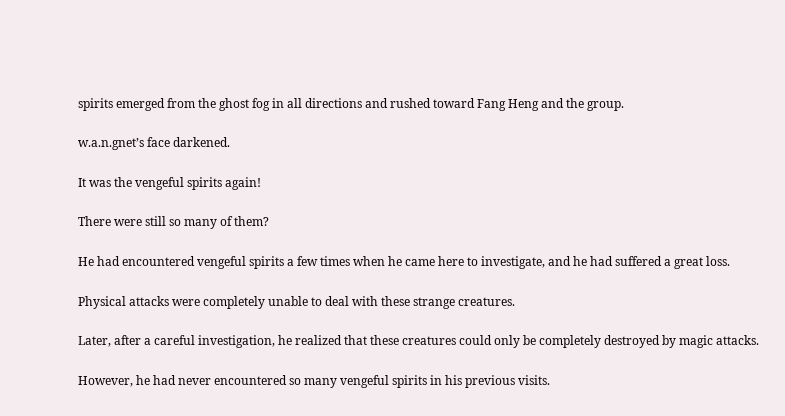spirits emerged from the ghost fog in all directions and rushed toward Fang Heng and the group.

w.a.n.gnet’s face darkened.

It was the vengeful spirits again!

There were still so many of them?

He had encountered vengeful spirits a few times when he came here to investigate, and he had suffered a great loss.

Physical attacks were completely unable to deal with these strange creatures.

Later, after a careful investigation, he realized that these creatures could only be completely destroyed by magic attacks.

However, he had never encountered so many vengeful spirits in his previous visits.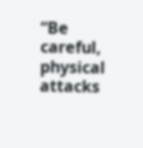“Be careful, physical attacks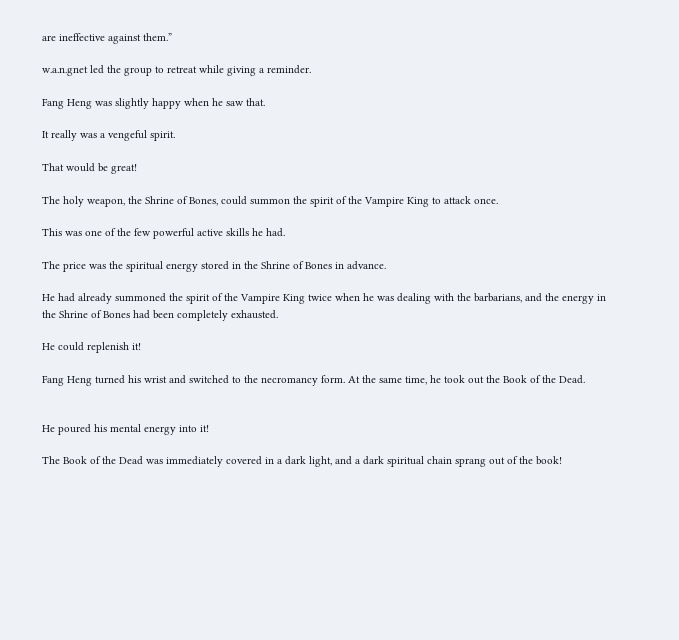are ineffective against them.”

w.a.n.gnet led the group to retreat while giving a reminder.

Fang Heng was slightly happy when he saw that.

It really was a vengeful spirit.

That would be great!

The holy weapon, the Shrine of Bones, could summon the spirit of the Vampire King to attack once.

This was one of the few powerful active skills he had.

The price was the spiritual energy stored in the Shrine of Bones in advance.

He had already summoned the spirit of the Vampire King twice when he was dealing with the barbarians, and the energy in the Shrine of Bones had been completely exhausted.

He could replenish it!

Fang Heng turned his wrist and switched to the necromancy form. At the same time, he took out the Book of the Dead.


He poured his mental energy into it!

The Book of the Dead was immediately covered in a dark light, and a dark spiritual chain sprang out of the book!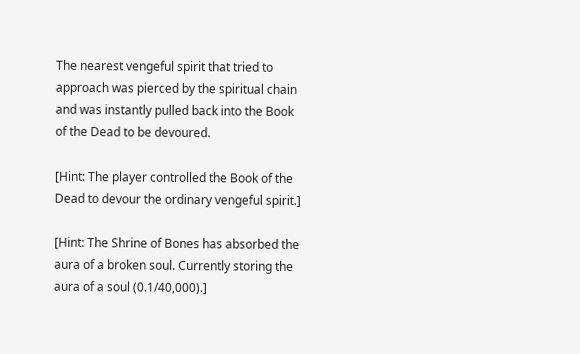The nearest vengeful spirit that tried to approach was pierced by the spiritual chain and was instantly pulled back into the Book of the Dead to be devoured.

[Hint: The player controlled the Book of the Dead to devour the ordinary vengeful spirit.]

[Hint: The Shrine of Bones has absorbed the aura of a broken soul. Currently storing the aura of a soul (0.1/40,000).]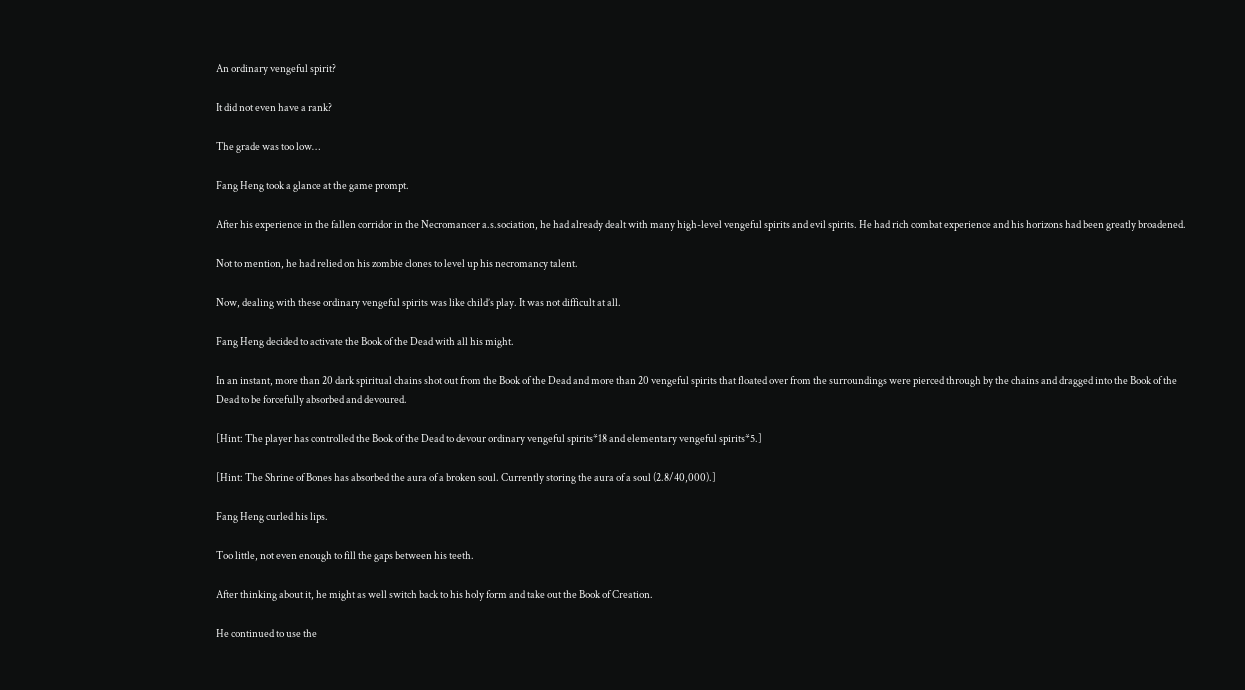An ordinary vengeful spirit?

It did not even have a rank?

The grade was too low…

Fang Heng took a glance at the game prompt.

After his experience in the fallen corridor in the Necromancer a.s.sociation, he had already dealt with many high-level vengeful spirits and evil spirits. He had rich combat experience and his horizons had been greatly broadened.

Not to mention, he had relied on his zombie clones to level up his necromancy talent.

Now, dealing with these ordinary vengeful spirits was like child’s play. It was not difficult at all.

Fang Heng decided to activate the Book of the Dead with all his might.

In an instant, more than 20 dark spiritual chains shot out from the Book of the Dead and more than 20 vengeful spirits that floated over from the surroundings were pierced through by the chains and dragged into the Book of the Dead to be forcefully absorbed and devoured.

[Hint: The player has controlled the Book of the Dead to devour ordinary vengeful spirits*18 and elementary vengeful spirits*5.]

[Hint: The Shrine of Bones has absorbed the aura of a broken soul. Currently storing the aura of a soul (2.8/40,000).]

Fang Heng curled his lips.

Too little, not even enough to fill the gaps between his teeth.

After thinking about it, he might as well switch back to his holy form and take out the Book of Creation.

He continued to use the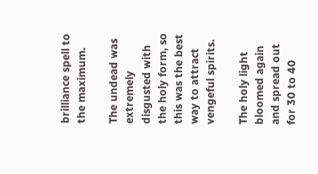brilliance spell to the maximum.

The undead was extremely disgusted with the holy form, so this was the best way to attract vengeful spirits.

The holy light bloomed again and spread out for 30 to 40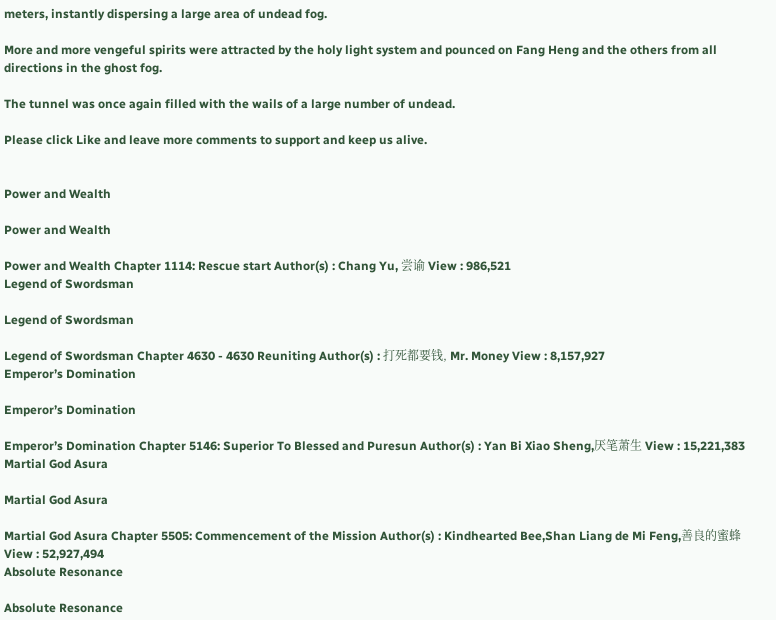meters, instantly dispersing a large area of undead fog.

More and more vengeful spirits were attracted by the holy light system and pounced on Fang Heng and the others from all directions in the ghost fog.

The tunnel was once again filled with the wails of a large number of undead.

Please click Like and leave more comments to support and keep us alive.


Power and Wealth

Power and Wealth

Power and Wealth Chapter 1114: Rescue start Author(s) : Chang Yu, 尝谕 View : 986,521
Legend of Swordsman

Legend of Swordsman

Legend of Swordsman Chapter 4630 - 4630 Reuniting Author(s) : 打死都要钱, Mr. Money View : 8,157,927
Emperor’s Domination

Emperor’s Domination

Emperor’s Domination Chapter 5146: Superior To Blessed and Puresun Author(s) : Yan Bi Xiao Sheng,厌笔萧生 View : 15,221,383
Martial God Asura

Martial God Asura

Martial God Asura Chapter 5505: Commencement of the Mission Author(s) : Kindhearted Bee,Shan Liang de Mi Feng,善良的蜜蜂 View : 52,927,494
Absolute Resonance

Absolute Resonance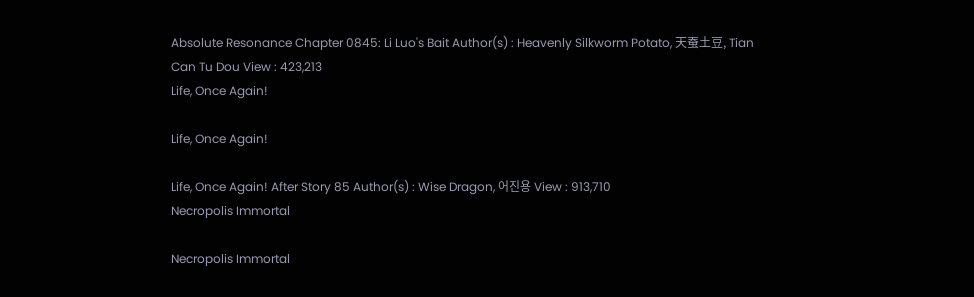Absolute Resonance Chapter 0845: Li Luo's Bait Author(s) : Heavenly Silkworm Potato, 天蚕土豆, Tian Can Tu Dou View : 423,213
Life, Once Again!

Life, Once Again!

Life, Once Again! After Story 85 Author(s) : Wise Dragon, 어진용 View : 913,710
Necropolis Immortal

Necropolis Immortal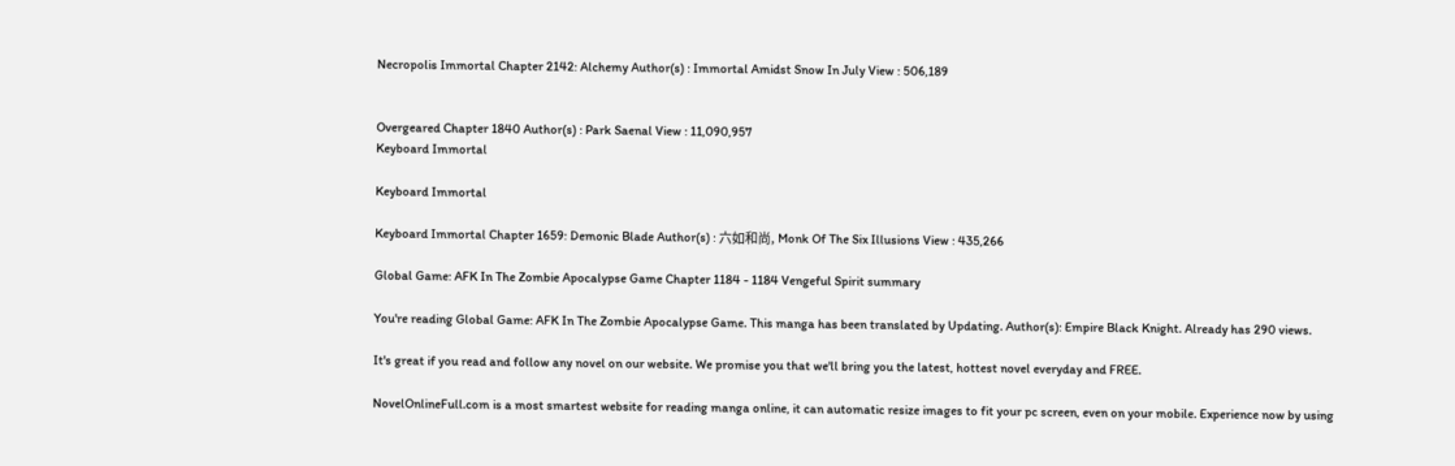Necropolis Immortal Chapter 2142: Alchemy Author(s) : Immortal Amidst Snow In July View : 506,189


Overgeared Chapter 1840 Author(s) : Park Saenal View : 11,090,957
Keyboard Immortal

Keyboard Immortal

Keyboard Immortal Chapter 1659: Demonic Blade Author(s) : 六如和尚, Monk Of The Six Illusions View : 435,266

Global Game: AFK In The Zombie Apocalypse Game Chapter 1184 - 1184 Vengeful Spirit summary

You're reading Global Game: AFK In The Zombie Apocalypse Game. This manga has been translated by Updating. Author(s): Empire Black Knight. Already has 290 views.

It's great if you read and follow any novel on our website. We promise you that we'll bring you the latest, hottest novel everyday and FREE.

NovelOnlineFull.com is a most smartest website for reading manga online, it can automatic resize images to fit your pc screen, even on your mobile. Experience now by using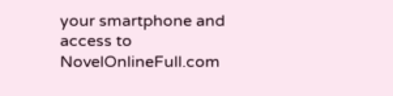your smartphone and access to NovelOnlineFull.com